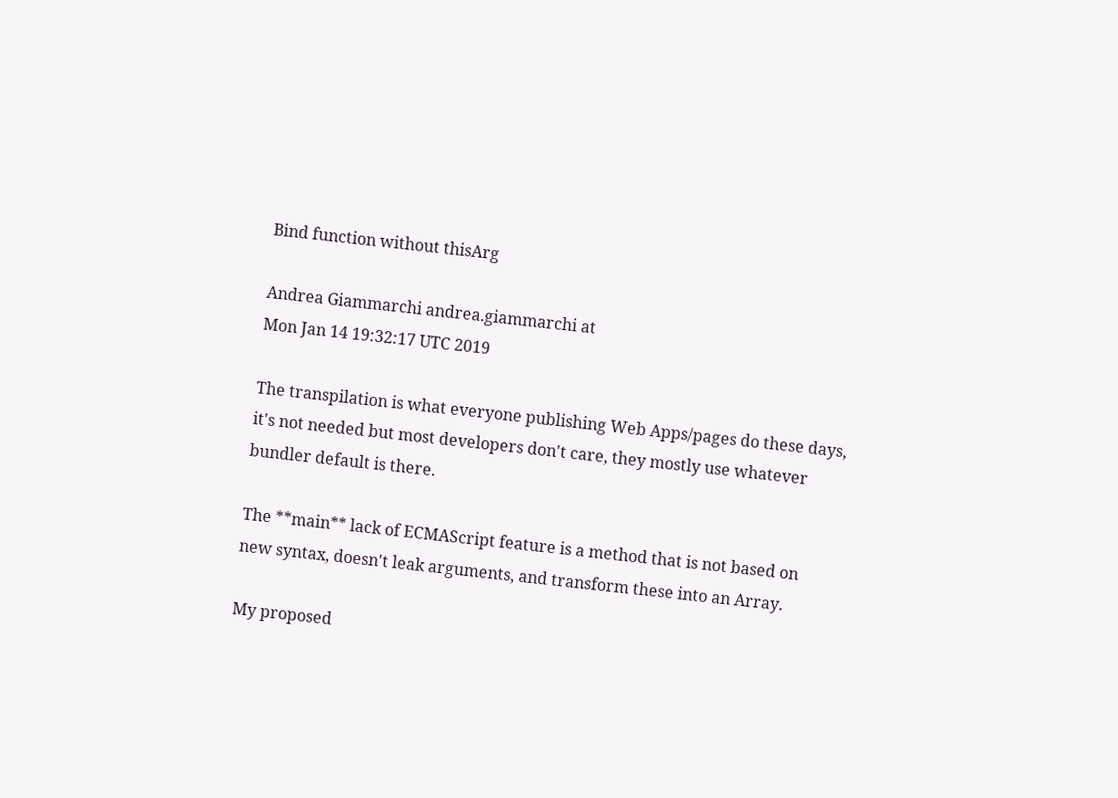Bind function without thisArg

Andrea Giammarchi andrea.giammarchi at
Mon Jan 14 19:32:17 UTC 2019

The transpilation is what everyone publishing Web Apps/pages do these days,
it's not needed but most developers don't care, they mostly use whatever
bundler default is there.

The **main** lack of ECMAScript feature is a method that is not based on
new syntax, doesn't leak arguments, and transform these into an Array.

My proposed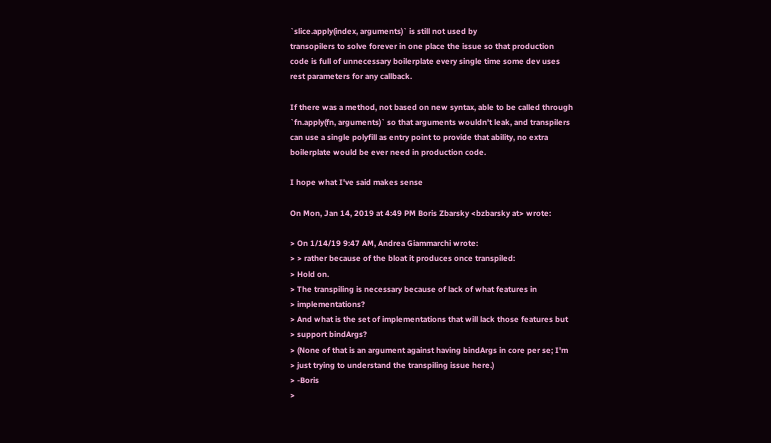`slice.apply(index, arguments)` is still not used by
transopilers to solve forever in one place the issue so that production
code is full of unnecessary boilerplate every single time some dev uses
rest parameters for any callback.

If there was a method, not based on new syntax, able to be called through
`fn.apply(fn, arguments)` so that arguments wouldn't leak, and transpilers
can use a single polyfill as entry point to provide that ability, no extra
boilerplate would be ever need in production code.

I hope what I've said makes sense

On Mon, Jan 14, 2019 at 4:49 PM Boris Zbarsky <bzbarsky at> wrote:

> On 1/14/19 9:47 AM, Andrea Giammarchi wrote:
> > rather because of the bloat it produces once transpiled:
> Hold on.
> The transpiling is necessary because of lack of what features in
> implementations?
> And what is the set of implementations that will lack those features but
> support bindArgs?
> (None of that is an argument against having bindArgs in core per se; I'm
> just trying to understand the transpiling issue here.)
> -Boris
>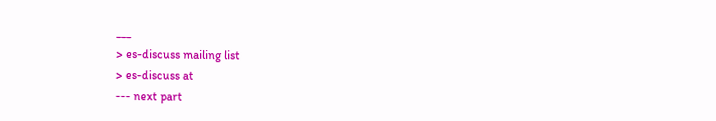___
> es-discuss mailing list
> es-discuss at
--- next part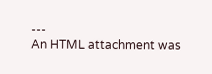---
An HTML attachment was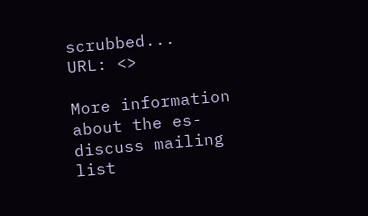scrubbed...
URL: <>

More information about the es-discuss mailing list